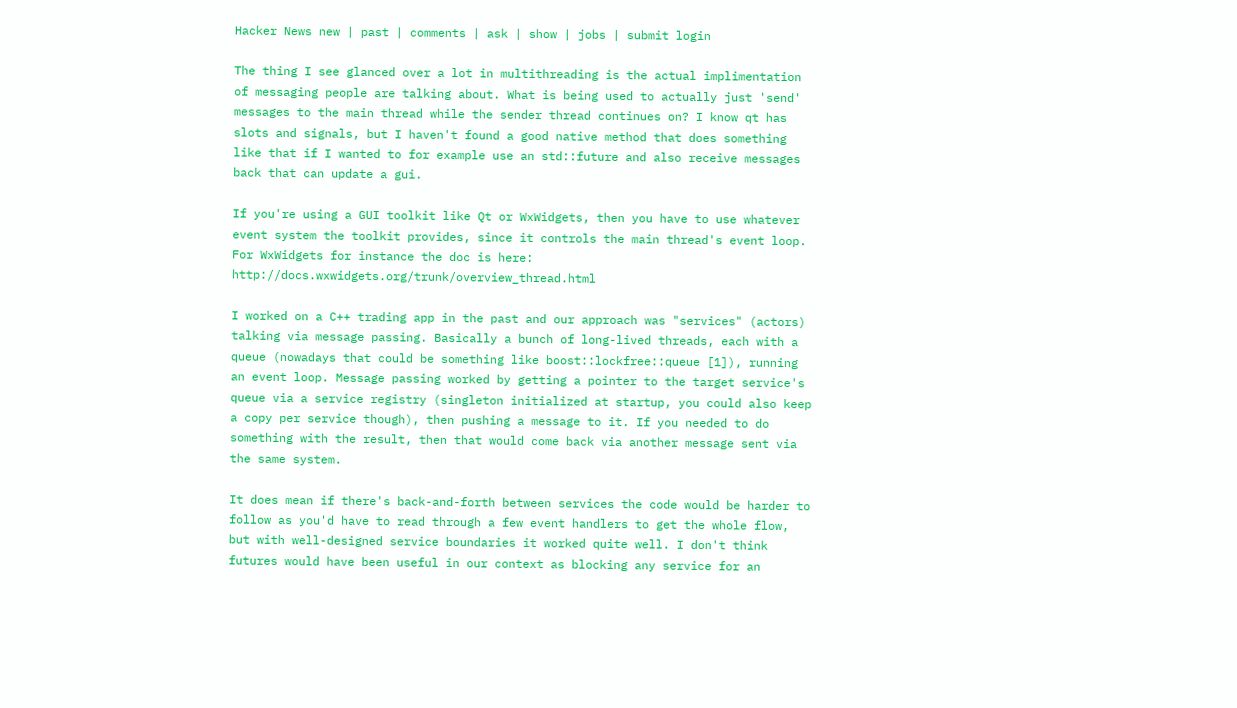Hacker News new | past | comments | ask | show | jobs | submit login

The thing I see glanced over a lot in multithreading is the actual implimentation of messaging people are talking about. What is being used to actually just 'send' messages to the main thread while the sender thread continues on? I know qt has slots and signals, but I haven't found a good native method that does something like that if I wanted to for example use an std::future and also receive messages back that can update a gui.

If you're using a GUI toolkit like Qt or WxWidgets, then you have to use whatever event system the toolkit provides, since it controls the main thread's event loop. For WxWidgets for instance the doc is here: http://docs.wxwidgets.org/trunk/overview_thread.html

I worked on a C++ trading app in the past and our approach was "services" (actors) talking via message passing. Basically a bunch of long-lived threads, each with a queue (nowadays that could be something like boost::lockfree::queue [1]), running an event loop. Message passing worked by getting a pointer to the target service's queue via a service registry (singleton initialized at startup, you could also keep a copy per service though), then pushing a message to it. If you needed to do something with the result, then that would come back via another message sent via the same system.

It does mean if there's back-and-forth between services the code would be harder to follow as you'd have to read through a few event handlers to get the whole flow, but with well-designed service boundaries it worked quite well. I don't think futures would have been useful in our context as blocking any service for an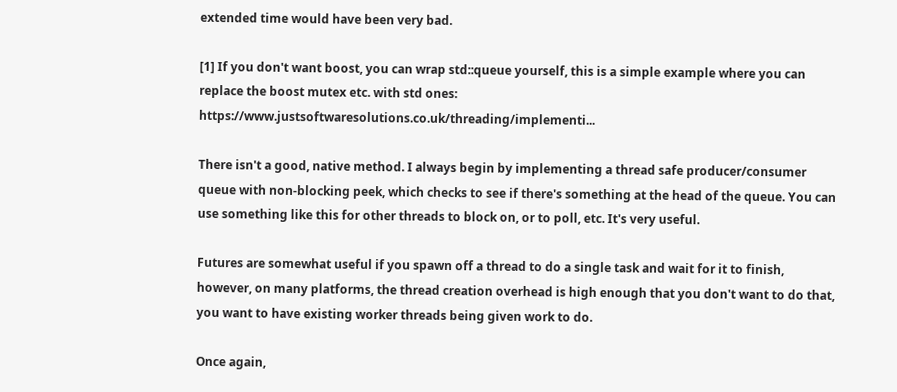extended time would have been very bad.

[1] If you don't want boost, you can wrap std::queue yourself, this is a simple example where you can replace the boost mutex etc. with std ones: https://www.justsoftwaresolutions.co.uk/threading/implementi...

There isn't a good, native method. I always begin by implementing a thread safe producer/consumer queue with non-blocking peek, which checks to see if there's something at the head of the queue. You can use something like this for other threads to block on, or to poll, etc. It's very useful.

Futures are somewhat useful if you spawn off a thread to do a single task and wait for it to finish, however, on many platforms, the thread creation overhead is high enough that you don't want to do that, you want to have existing worker threads being given work to do.

Once again,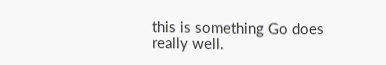this is something Go does really well.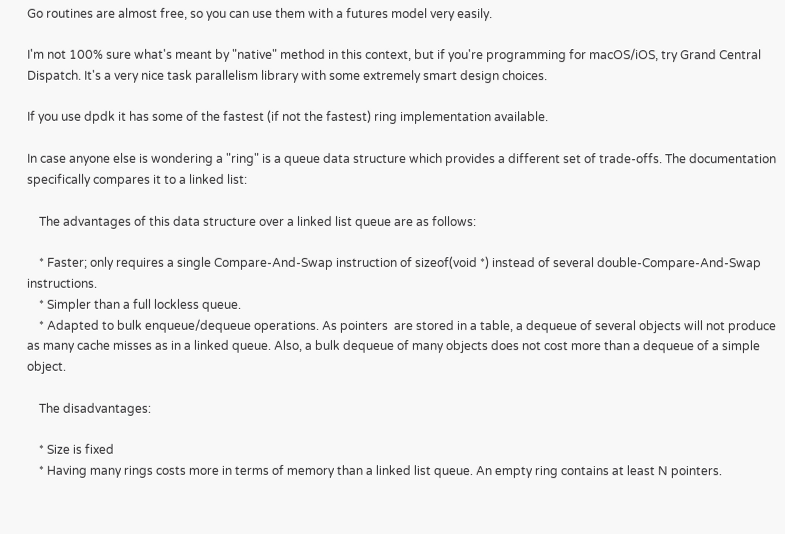Go routines are almost free, so you can use them with a futures model very easily.

I'm not 100% sure what's meant by "native" method in this context, but if you're programming for macOS/iOS, try Grand Central Dispatch. It's a very nice task parallelism library with some extremely smart design choices.

If you use dpdk it has some of the fastest (if not the fastest) ring implementation available.

In case anyone else is wondering a "ring" is a queue data structure which provides a different set of trade-offs. The documentation specifically compares it to a linked list:

    The advantages of this data structure over a linked list queue are as follows:

    * Faster; only requires a single Compare-And-Swap instruction of sizeof(void *) instead of several double-Compare-And-Swap instructions.
    * Simpler than a full lockless queue.
    * Adapted to bulk enqueue/dequeue operations. As pointers  are stored in a table, a dequeue of several objects will not produce as many cache misses as in a linked queue. Also, a bulk dequeue of many objects does not cost more than a dequeue of a simple object.

    The disadvantages:

    * Size is fixed
    * Having many rings costs more in terms of memory than a linked list queue. An empty ring contains at least N pointers.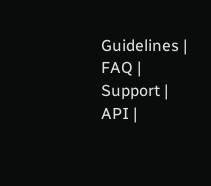Guidelines | FAQ | Support | API |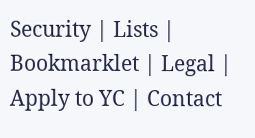Security | Lists | Bookmarklet | Legal | Apply to YC | Contact